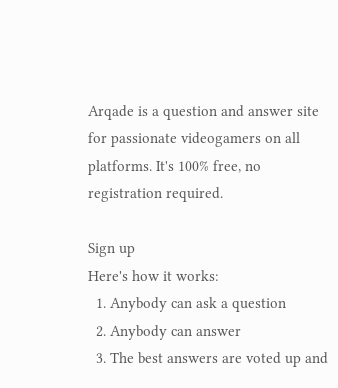Arqade is a question and answer site for passionate videogamers on all platforms. It's 100% free, no registration required.

Sign up
Here's how it works:
  1. Anybody can ask a question
  2. Anybody can answer
  3. The best answers are voted up and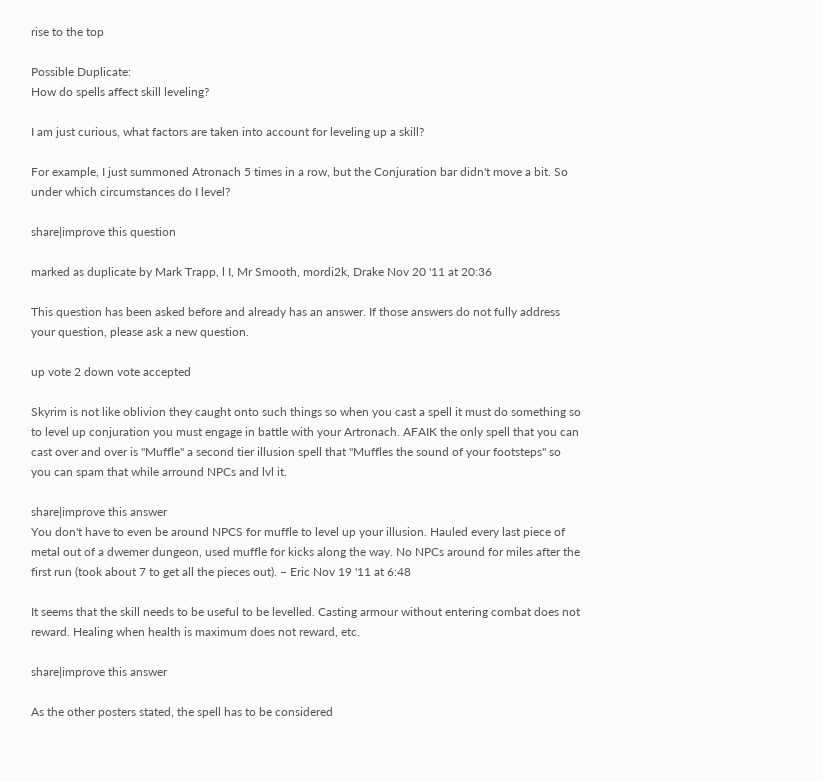rise to the top

Possible Duplicate:
How do spells affect skill leveling?

I am just curious, what factors are taken into account for leveling up a skill?

For example, I just summoned Atronach 5 times in a row, but the Conjuration bar didn't move a bit. So under which circumstances do I level?

share|improve this question

marked as duplicate by Mark Trapp, l I, Mr Smooth, mordi2k, Drake Nov 20 '11 at 20:36

This question has been asked before and already has an answer. If those answers do not fully address your question, please ask a new question.

up vote 2 down vote accepted

Skyrim is not like oblivion they caught onto such things so when you cast a spell it must do something so to level up conjuration you must engage in battle with your Artronach. AFAIK the only spell that you can cast over and over is "Muffle" a second tier illusion spell that "Muffles the sound of your footsteps" so you can spam that while arround NPCs and lvl it.

share|improve this answer
You don't have to even be around NPCS for muffle to level up your illusion. Hauled every last piece of metal out of a dwemer dungeon, used muffle for kicks along the way. No NPCs around for miles after the first run (took about 7 to get all the pieces out). – Eric Nov 19 '11 at 6:48

It seems that the skill needs to be useful to be levelled. Casting armour without entering combat does not reward. Healing when health is maximum does not reward, etc.

share|improve this answer

As the other posters stated, the spell has to be considered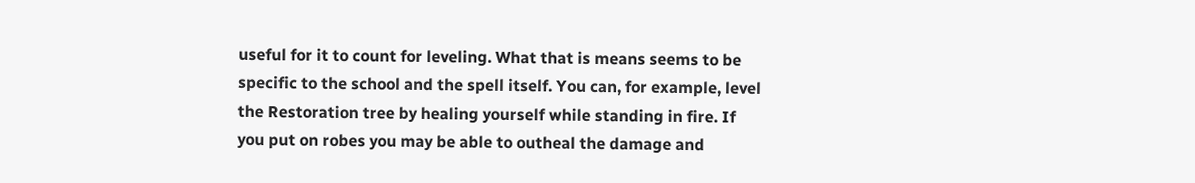useful for it to count for leveling. What that is means seems to be specific to the school and the spell itself. You can, for example, level the Restoration tree by healing yourself while standing in fire. If you put on robes you may be able to outheal the damage and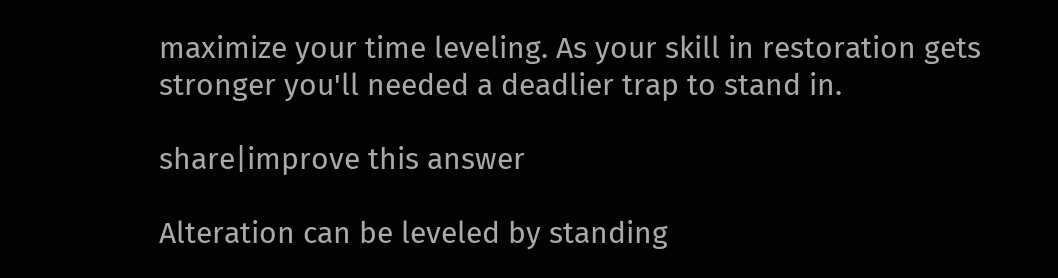maximize your time leveling. As your skill in restoration gets stronger you'll needed a deadlier trap to stand in.

share|improve this answer

Alteration can be leveled by standing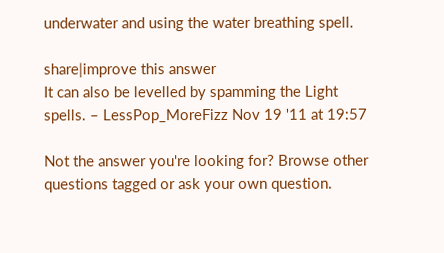underwater and using the water breathing spell.

share|improve this answer
It can also be levelled by spamming the Light spells. – LessPop_MoreFizz Nov 19 '11 at 19:57

Not the answer you're looking for? Browse other questions tagged or ask your own question.